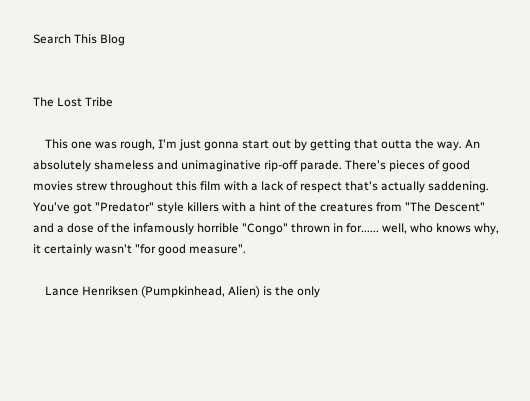Search This Blog


The Lost Tribe

    This one was rough, I'm just gonna start out by getting that outta the way. An absolutely shameless and unimaginative rip-off parade. There's pieces of good movies strew throughout this film with a lack of respect that's actually saddening. You've got "Predator" style killers with a hint of the creatures from "The Descent" and a dose of the infamously horrible "Congo" thrown in for...... well, who knows why, it certainly wasn't "for good measure".

    Lance Henriksen (Pumpkinhead, Alien) is the only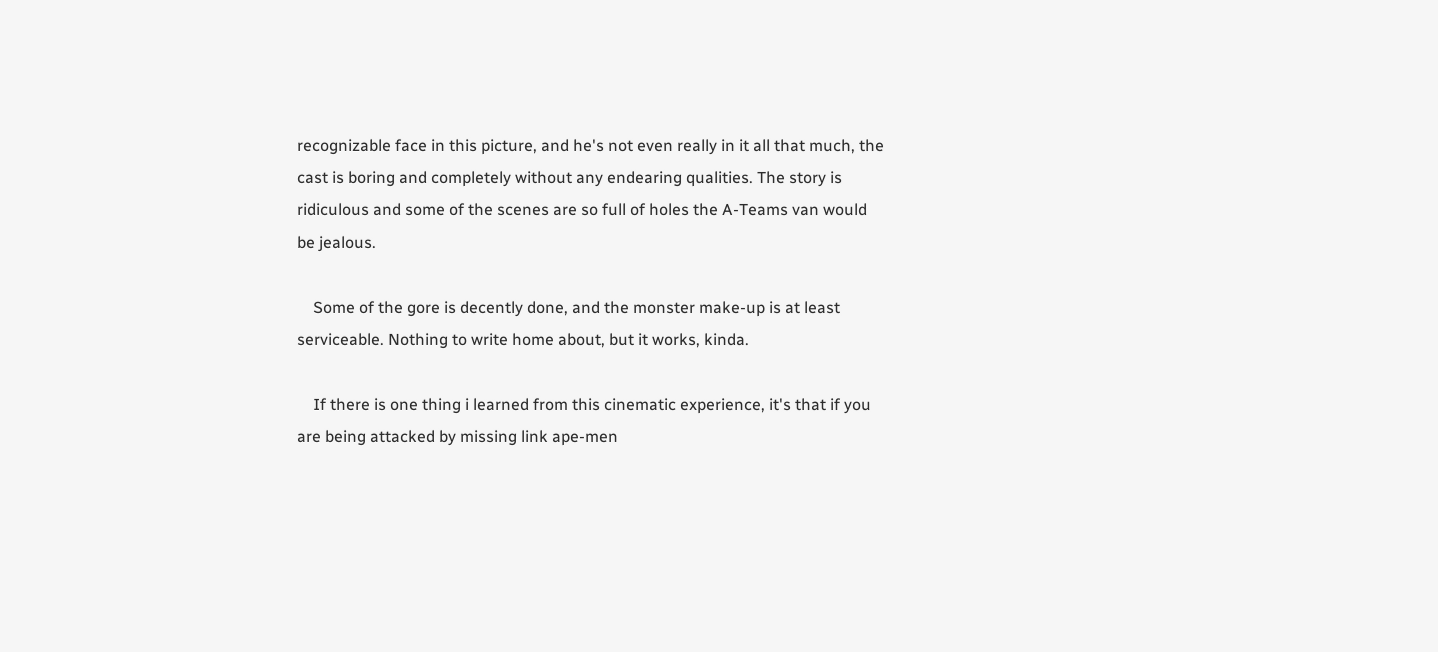recognizable face in this picture, and he's not even really in it all that much, the cast is boring and completely without any endearing qualities. The story is ridiculous and some of the scenes are so full of holes the A-Teams van would be jealous.

    Some of the gore is decently done, and the monster make-up is at least serviceable. Nothing to write home about, but it works, kinda.

    If there is one thing i learned from this cinematic experience, it's that if you are being attacked by missing link ape-men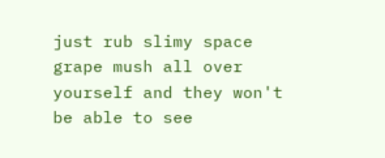just rub slimy space grape mush all over yourself and they won't be able to see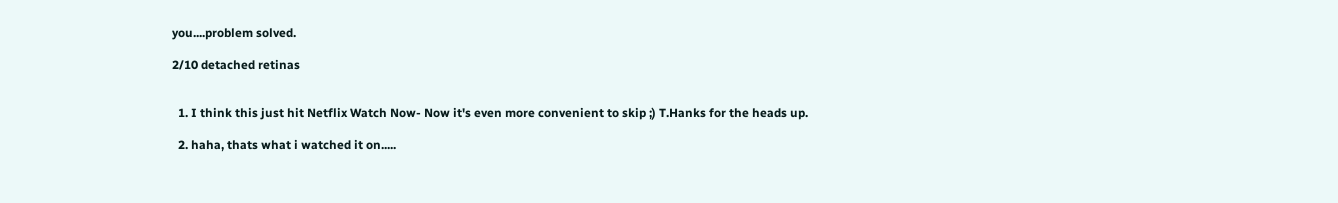you....problem solved.

2/10 detached retinas


  1. I think this just hit Netflix Watch Now- Now it's even more convenient to skip ;) T.Hanks for the heads up.

  2. haha, thats what i watched it on.....